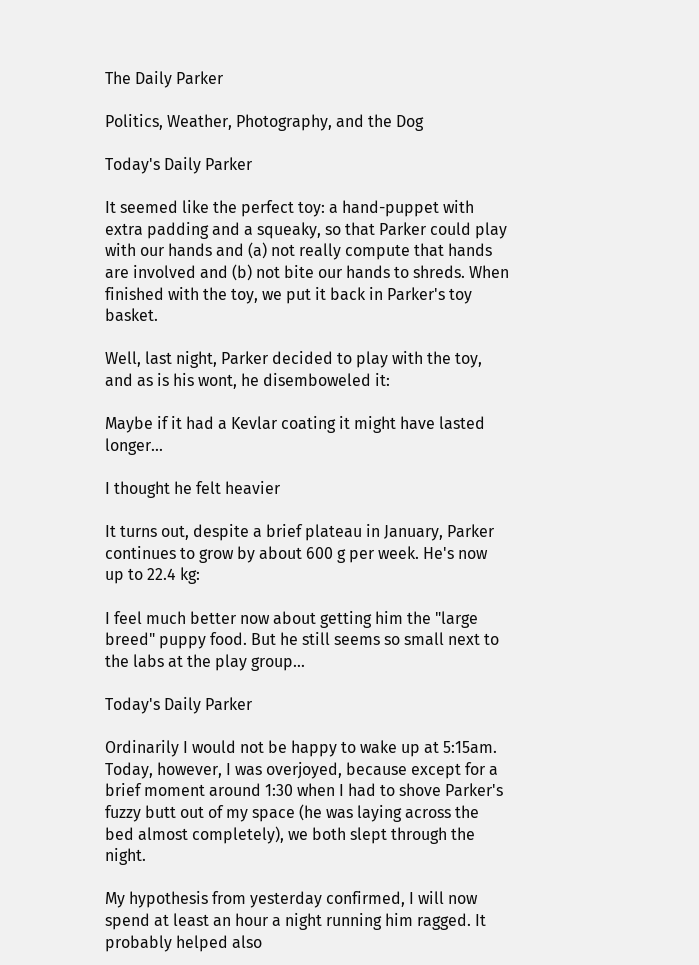The Daily Parker

Politics, Weather, Photography, and the Dog

Today's Daily Parker

It seemed like the perfect toy: a hand-puppet with extra padding and a squeaky, so that Parker could play with our hands and (a) not really compute that hands are involved and (b) not bite our hands to shreds. When finished with the toy, we put it back in Parker's toy basket.

Well, last night, Parker decided to play with the toy, and as is his wont, he disemboweled it:

Maybe if it had a Kevlar coating it might have lasted longer...

I thought he felt heavier

It turns out, despite a brief plateau in January, Parker continues to grow by about 600 g per week. He's now up to 22.4 kg:

I feel much better now about getting him the "large breed" puppy food. But he still seems so small next to the labs at the play group...

Today's Daily Parker

Ordinarily I would not be happy to wake up at 5:15am. Today, however, I was overjoyed, because except for a brief moment around 1:30 when I had to shove Parker's fuzzy butt out of my space (he was laying across the bed almost completely), we both slept through the night.

My hypothesis from yesterday confirmed, I will now spend at least an hour a night running him ragged. It probably helped also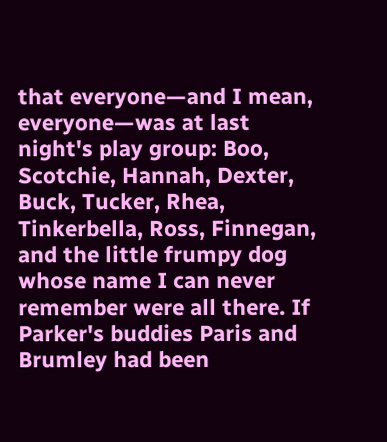that everyone—and I mean, everyone—was at last night's play group: Boo, Scotchie, Hannah, Dexter, Buck, Tucker, Rhea, Tinkerbella, Ross, Finnegan, and the little frumpy dog whose name I can never remember were all there. If Parker's buddies Paris and Brumley had been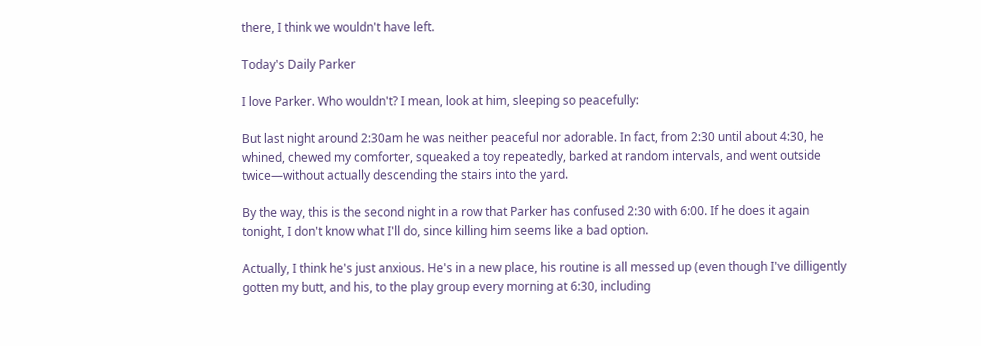there, I think we wouldn't have left.

Today's Daily Parker

I love Parker. Who wouldn't? I mean, look at him, sleeping so peacefully:

But last night around 2:30am he was neither peaceful nor adorable. In fact, from 2:30 until about 4:30, he whined, chewed my comforter, squeaked a toy repeatedly, barked at random intervals, and went outside twice—without actually descending the stairs into the yard.

By the way, this is the second night in a row that Parker has confused 2:30 with 6:00. If he does it again tonight, I don't know what I'll do, since killing him seems like a bad option.

Actually, I think he's just anxious. He's in a new place, his routine is all messed up (even though I've dilligently gotten my butt, and his, to the play group every morning at 6:30, including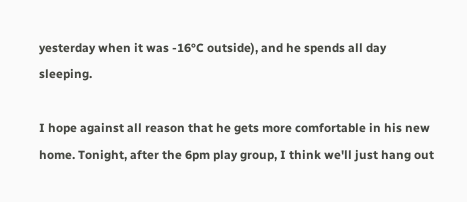yesterday when it was -16°C outside), and he spends all day sleeping.

I hope against all reason that he gets more comfortable in his new home. Tonight, after the 6pm play group, I think we'll just hang out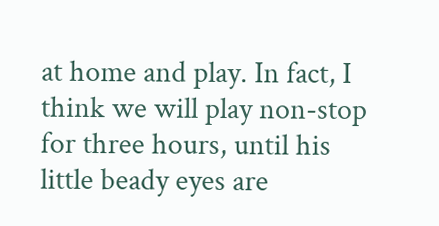at home and play. In fact, I think we will play non-stop for three hours, until his little beady eyes are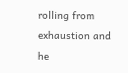rolling from exhaustion and he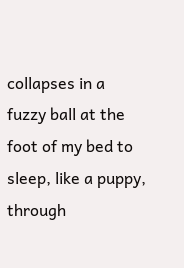collapses in a fuzzy ball at the foot of my bed to sleep, like a puppy, through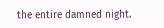the entire damned night.